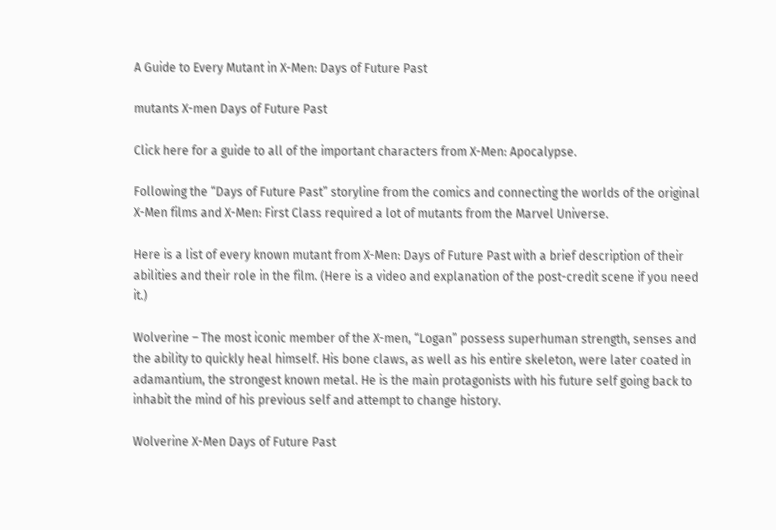A Guide to Every Mutant in X-Men: Days of Future Past

mutants X-men Days of Future Past

Click here for a guide to all of the important characters from X-Men: Apocalypse.

Following the “Days of Future Past” storyline from the comics and connecting the worlds of the original X-Men films and X-Men: First Class required a lot of mutants from the Marvel Universe.

Here is a list of every known mutant from X-Men: Days of Future Past with a brief description of their abilities and their role in the film. (Here is a video and explanation of the post-credit scene if you need it.)

Wolverine – The most iconic member of the X-men, “Logan” possess superhuman strength, senses and the ability to quickly heal himself. His bone claws, as well as his entire skeleton, were later coated in adamantium, the strongest known metal. He is the main protagonists with his future self going back to inhabit the mind of his previous self and attempt to change history.

Wolverine X-Men Days of Future Past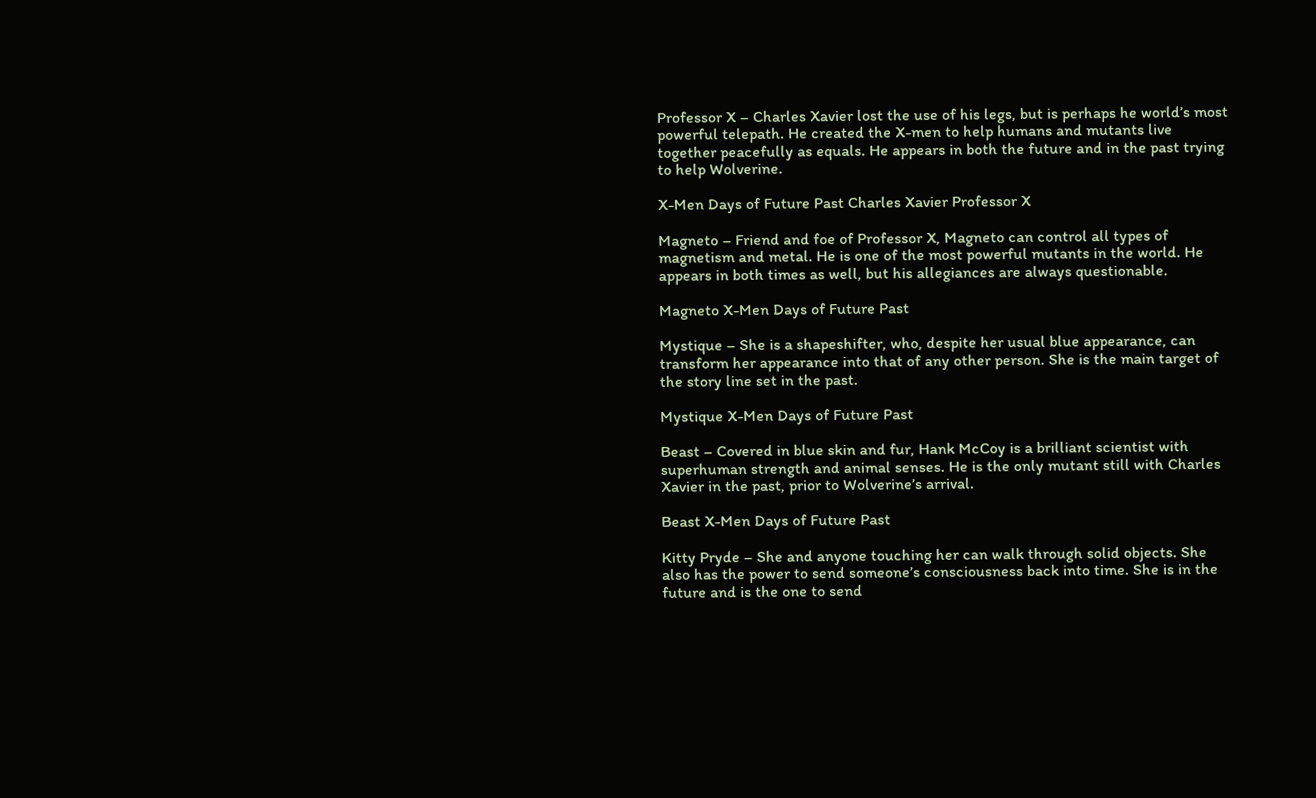Professor X – Charles Xavier lost the use of his legs, but is perhaps he world’s most powerful telepath. He created the X-men to help humans and mutants live together peacefully as equals. He appears in both the future and in the past trying to help Wolverine.

X-Men Days of Future Past Charles Xavier Professor X

Magneto – Friend and foe of Professor X, Magneto can control all types of magnetism and metal. He is one of the most powerful mutants in the world. He appears in both times as well, but his allegiances are always questionable.

Magneto X-Men Days of Future Past

Mystique – She is a shapeshifter, who, despite her usual blue appearance, can transform her appearance into that of any other person. She is the main target of the story line set in the past.

Mystique X-Men Days of Future Past

Beast – Covered in blue skin and fur, Hank McCoy is a brilliant scientist with superhuman strength and animal senses. He is the only mutant still with Charles Xavier in the past, prior to Wolverine’s arrival.

Beast X-Men Days of Future Past

Kitty Pryde – She and anyone touching her can walk through solid objects. She also has the power to send someone’s consciousness back into time. She is in the future and is the one to send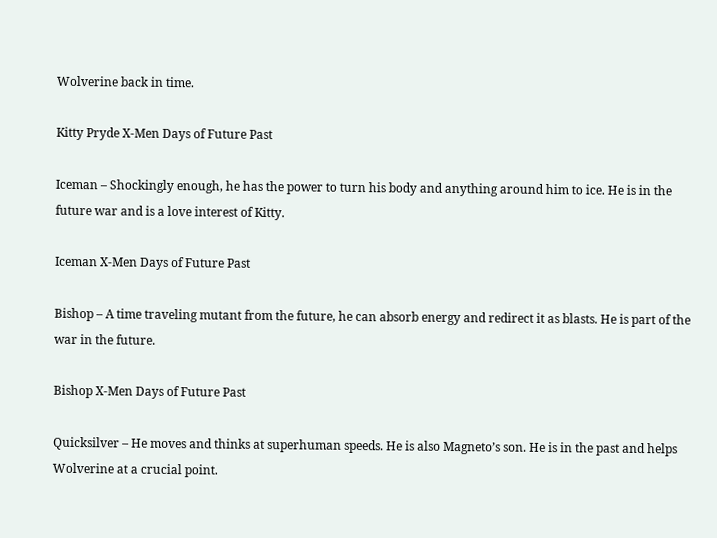Wolverine back in time.

Kitty Pryde X-Men Days of Future Past

Iceman – Shockingly enough, he has the power to turn his body and anything around him to ice. He is in the future war and is a love interest of Kitty.

Iceman X-Men Days of Future Past

Bishop – A time traveling mutant from the future, he can absorb energy and redirect it as blasts. He is part of the war in the future.

Bishop X-Men Days of Future Past

Quicksilver – He moves and thinks at superhuman speeds. He is also Magneto’s son. He is in the past and helps Wolverine at a crucial point.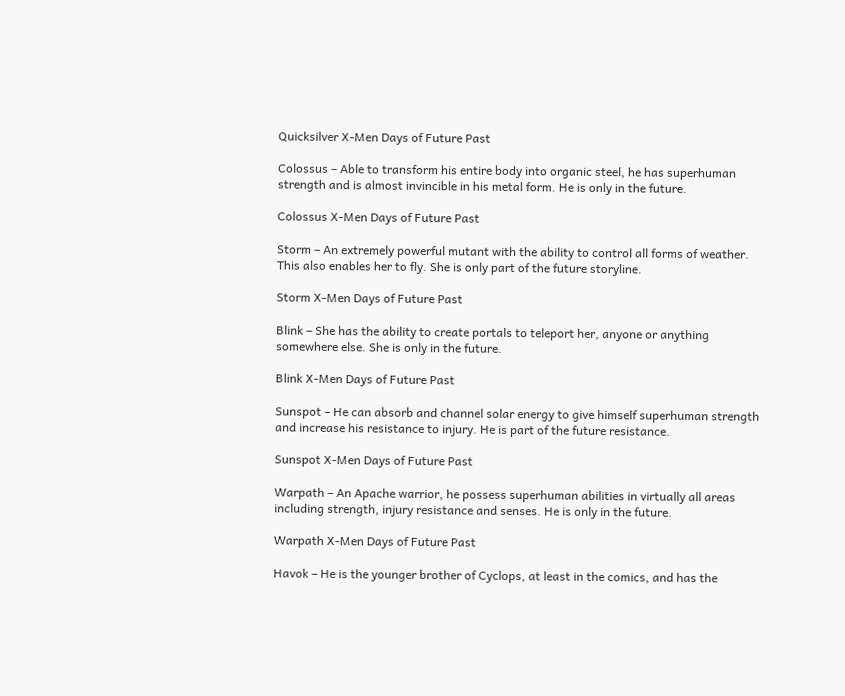Quicksilver X-Men Days of Future Past

Colossus – Able to transform his entire body into organic steel, he has superhuman strength and is almost invincible in his metal form. He is only in the future.

Colossus X-Men Days of Future Past

Storm – An extremely powerful mutant with the ability to control all forms of weather. This also enables her to fly. She is only part of the future storyline.

Storm X-Men Days of Future Past

Blink – She has the ability to create portals to teleport her, anyone or anything somewhere else. She is only in the future.

Blink X-Men Days of Future Past

Sunspot – He can absorb and channel solar energy to give himself superhuman strength and increase his resistance to injury. He is part of the future resistance.

Sunspot X-Men Days of Future Past

Warpath – An Apache warrior, he possess superhuman abilities in virtually all areas including strength, injury resistance and senses. He is only in the future.

Warpath X-Men Days of Future Past

Havok – He is the younger brother of Cyclops, at least in the comics, and has the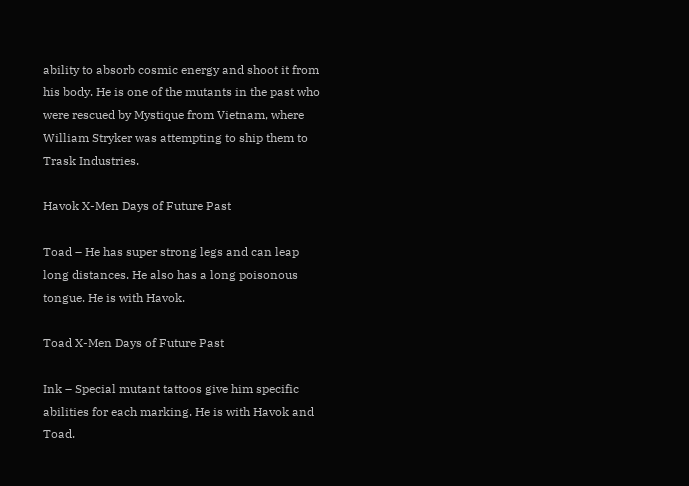ability to absorb cosmic energy and shoot it from his body. He is one of the mutants in the past who were rescued by Mystique from Vietnam, where William Stryker was attempting to ship them to Trask Industries.

Havok X-Men Days of Future Past

Toad – He has super strong legs and can leap long distances. He also has a long poisonous tongue. He is with Havok.

Toad X-Men Days of Future Past

Ink – Special mutant tattoos give him specific abilities for each marking. He is with Havok and Toad.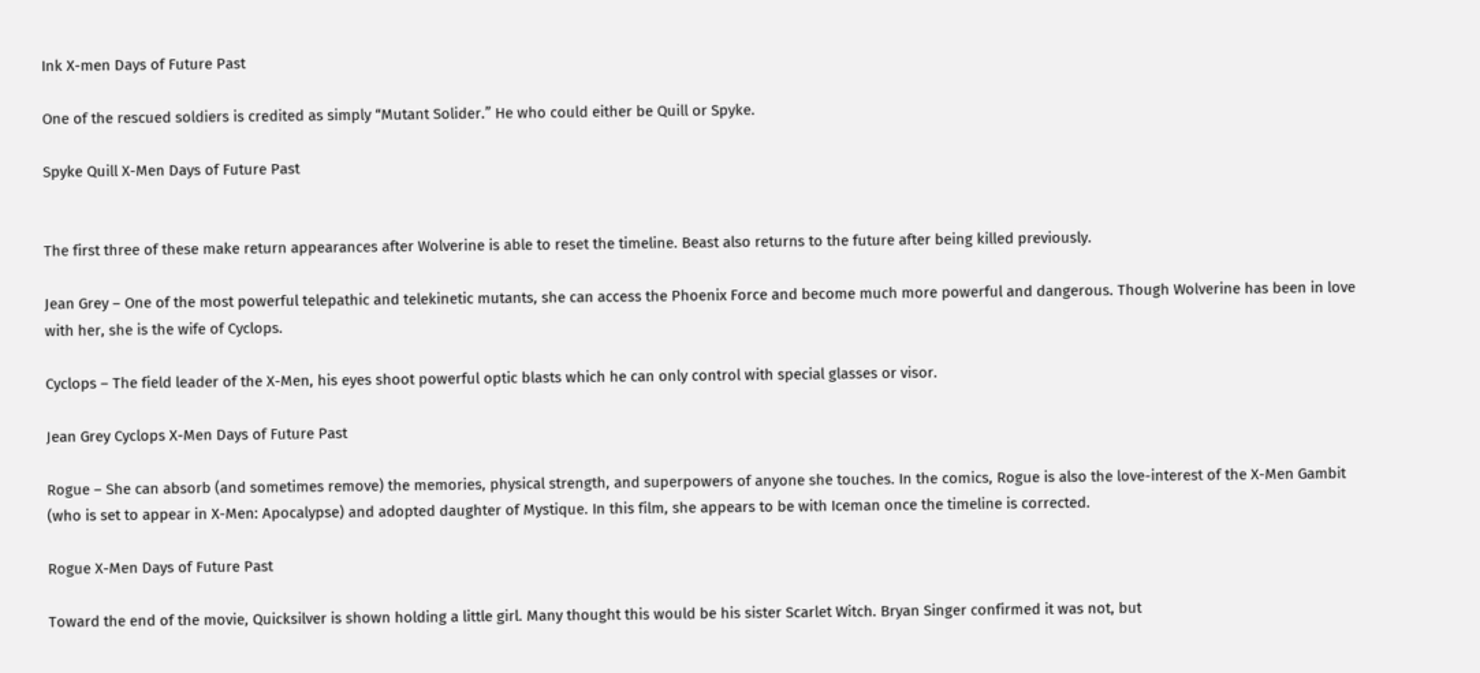Ink X-men Days of Future Past

One of the rescued soldiers is credited as simply “Mutant Solider.” He who could either be Quill or Spyke.

Spyke Quill X-Men Days of Future Past


The first three of these make return appearances after Wolverine is able to reset the timeline. Beast also returns to the future after being killed previously.

Jean Grey – One of the most powerful telepathic and telekinetic mutants, she can access the Phoenix Force and become much more powerful and dangerous. Though Wolverine has been in love with her, she is the wife of Cyclops.

Cyclops – The field leader of the X-Men, his eyes shoot powerful optic blasts which he can only control with special glasses or visor.

Jean Grey Cyclops X-Men Days of Future Past

Rogue – She can absorb (and sometimes remove) the memories, physical strength, and superpowers of anyone she touches. In the comics, Rogue is also the love-interest of the X-Men Gambit (who is set to appear in X-Men: Apocalypse) and adopted daughter of Mystique. In this film, she appears to be with Iceman once the timeline is corrected.

Rogue X-Men Days of Future Past

Toward the end of the movie, Quicksilver is shown holding a little girl. Many thought this would be his sister Scarlet Witch. Bryan Singer confirmed it was not, but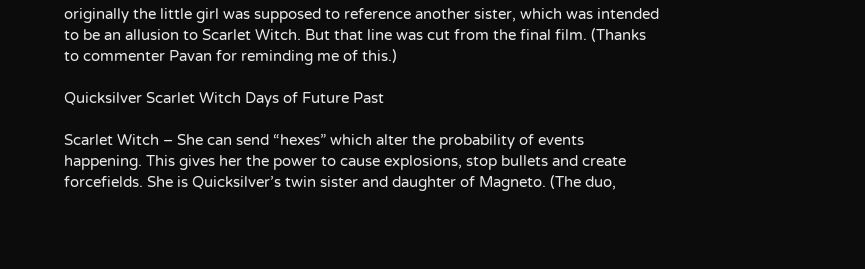originally the little girl was supposed to reference another sister, which was intended to be an allusion to Scarlet Witch. But that line was cut from the final film. (Thanks to commenter Pavan for reminding me of this.)

Quicksilver Scarlet Witch Days of Future Past

Scarlet Witch – She can send “hexes” which alter the probability of events happening. This gives her the power to cause explosions, stop bullets and create forcefields. She is Quicksilver’s twin sister and daughter of Magneto. (The duo,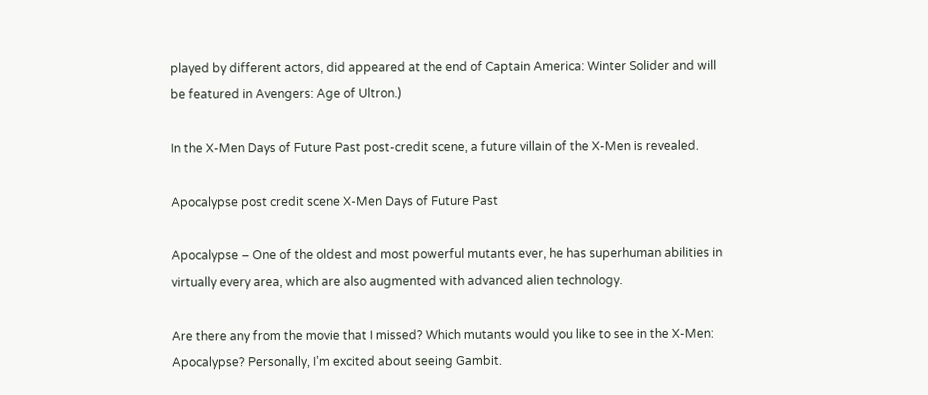played by different actors, did appeared at the end of Captain America: Winter Solider and will be featured in Avengers: Age of Ultron.)

In the X-Men Days of Future Past post-credit scene, a future villain of the X-Men is revealed.

Apocalypse post credit scene X-Men Days of Future Past

Apocalypse – One of the oldest and most powerful mutants ever, he has superhuman abilities in virtually every area, which are also augmented with advanced alien technology.

Are there any from the movie that I missed? Which mutants would you like to see in the X-Men: Apocalypse? Personally, I’m excited about seeing Gambit.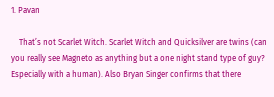1. Pavan

    That’s not Scarlet Witch. Scarlet Witch and Quicksilver are twins (can you really see Magneto as anything but a one night stand type of guy? Especially with a human). Also Bryan Singer confirms that there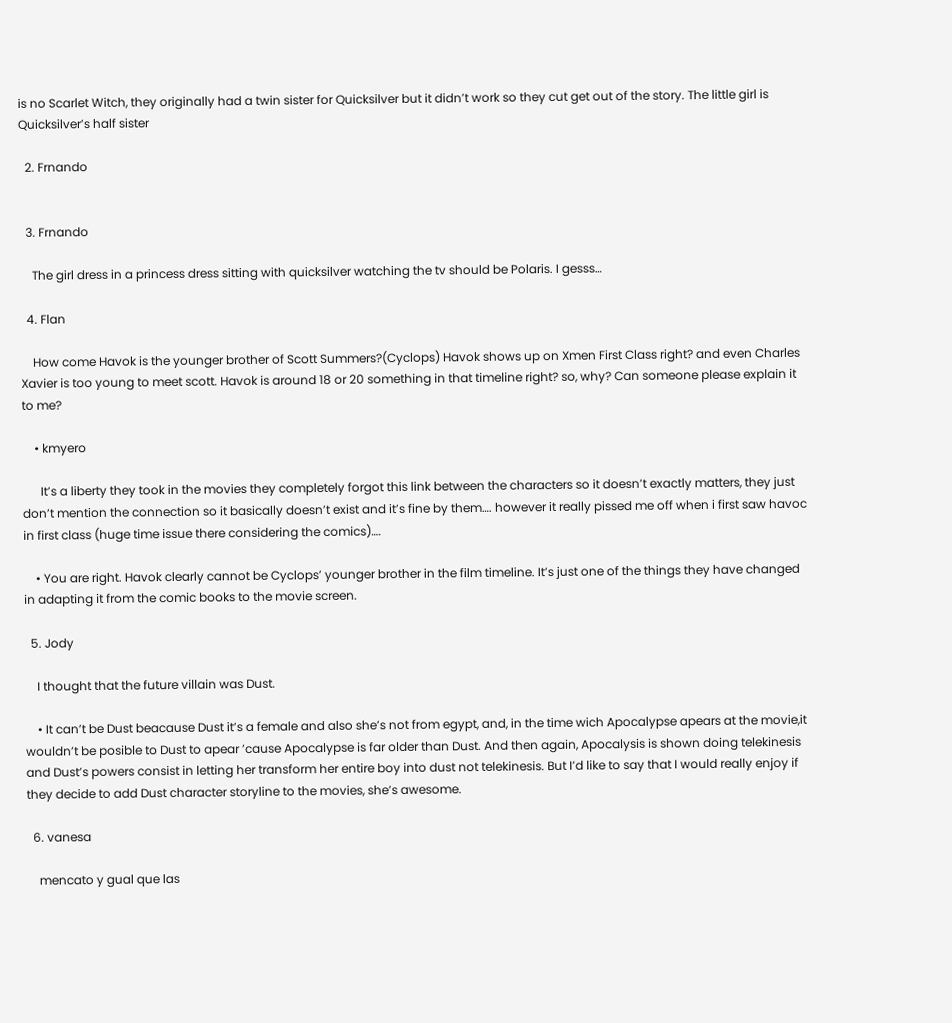is no Scarlet Witch, they originally had a twin sister for Quicksilver but it didn’t work so they cut get out of the story. The little girl is Quicksilver’s half sister

  2. Frnando


  3. Frnando

    The girl dress in a princess dress sitting with quicksilver watching the tv should be Polaris. I gesss…

  4. Flan

    How come Havok is the younger brother of Scott Summers?(Cyclops) Havok shows up on Xmen First Class right? and even Charles Xavier is too young to meet scott. Havok is around 18 or 20 something in that timeline right? so, why? Can someone please explain it to me?

    • kmyero

      It’s a liberty they took in the movies they completely forgot this link between the characters so it doesn’t exactly matters, they just don’t mention the connection so it basically doesn’t exist and it’s fine by them…. however it really pissed me off when i first saw havoc in first class (huge time issue there considering the comics)….

    • You are right. Havok clearly cannot be Cyclops’ younger brother in the film timeline. It’s just one of the things they have changed in adapting it from the comic books to the movie screen.

  5. Jody

    I thought that the future villain was Dust.

    • It can’t be Dust beacause Dust it’s a female and also she’s not from egypt, and, in the time wich Apocalypse apears at the movie,it wouldn’t be posible to Dust to apear ’cause Apocalypse is far older than Dust. And then again, Apocalysis is shown doing telekinesis and Dust’s powers consist in letting her transform her entire boy into dust not telekinesis. But I’d like to say that I would really enjoy if they decide to add Dust character storyline to the movies, she’s awesome.

  6. vanesa

    mencato y gual que las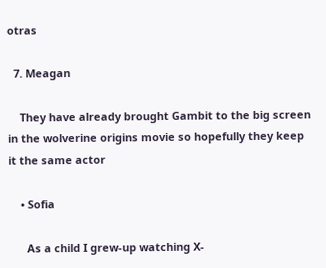otras

  7. Meagan

    They have already brought Gambit to the big screen in the wolverine origins movie so hopefully they keep it the same actor

    • Sofia

      As a child I grew-up watching X-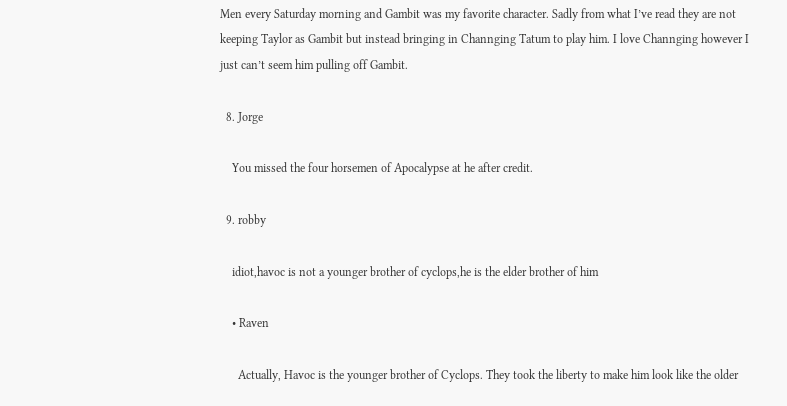Men every Saturday morning and Gambit was my favorite character. Sadly from what I’ve read they are not keeping Taylor as Gambit but instead bringing in Channging Tatum to play him. I love Channging however I just can’t seem him pulling off Gambit.

  8. Jorge

    You missed the four horsemen of Apocalypse at he after credit.

  9. robby

    idiot,havoc is not a younger brother of cyclops,he is the elder brother of him

    • Raven

      Actually, Havoc is the younger brother of Cyclops. They took the liberty to make him look like the older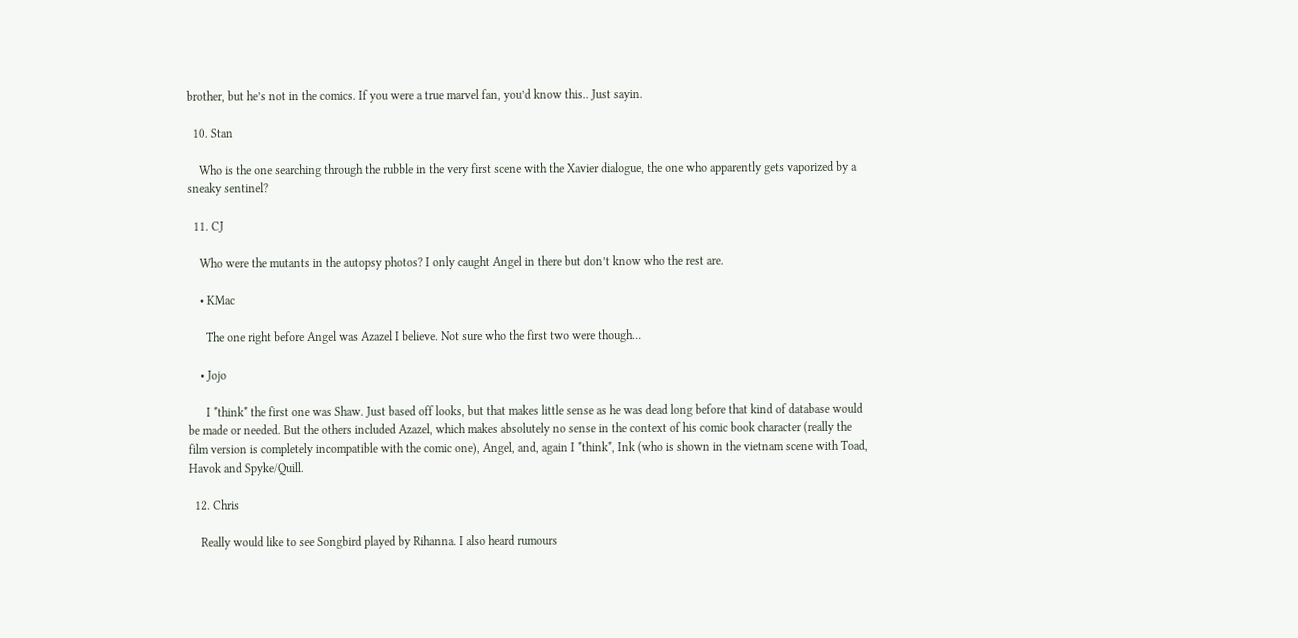brother, but he’s not in the comics. If you were a true marvel fan, you’d know this.. Just sayin.

  10. Stan

    Who is the one searching through the rubble in the very first scene with the Xavier dialogue, the one who apparently gets vaporized by a sneaky sentinel?

  11. CJ

    Who were the mutants in the autopsy photos? I only caught Angel in there but don’t know who the rest are.

    • KMac

      The one right before Angel was Azazel I believe. Not sure who the first two were though…

    • Jojo

      I *think* the first one was Shaw. Just based off looks, but that makes little sense as he was dead long before that kind of database would be made or needed. But the others included Azazel, which makes absolutely no sense in the context of his comic book character (really the film version is completely incompatible with the comic one), Angel, and, again I *think*, Ink (who is shown in the vietnam scene with Toad, Havok and Spyke/Quill.

  12. Chris

    Really would like to see Songbird played by Rihanna. I also heard rumours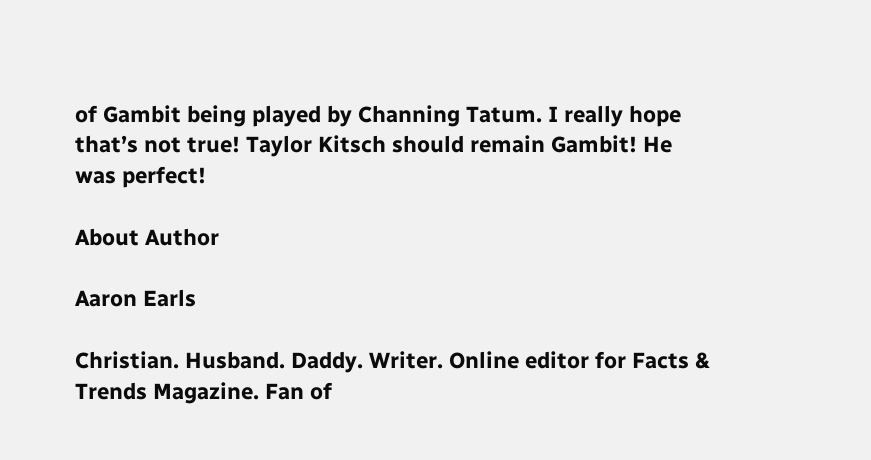of Gambit being played by Channing Tatum. I really hope that’s not true! Taylor Kitsch should remain Gambit! He was perfect!

About Author

Aaron Earls

Christian. Husband. Daddy. Writer. Online editor for Facts & Trends Magazine. Fan of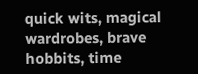quick wits, magical wardrobes, brave hobbits, time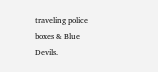traveling police boxes & Blue Devils.